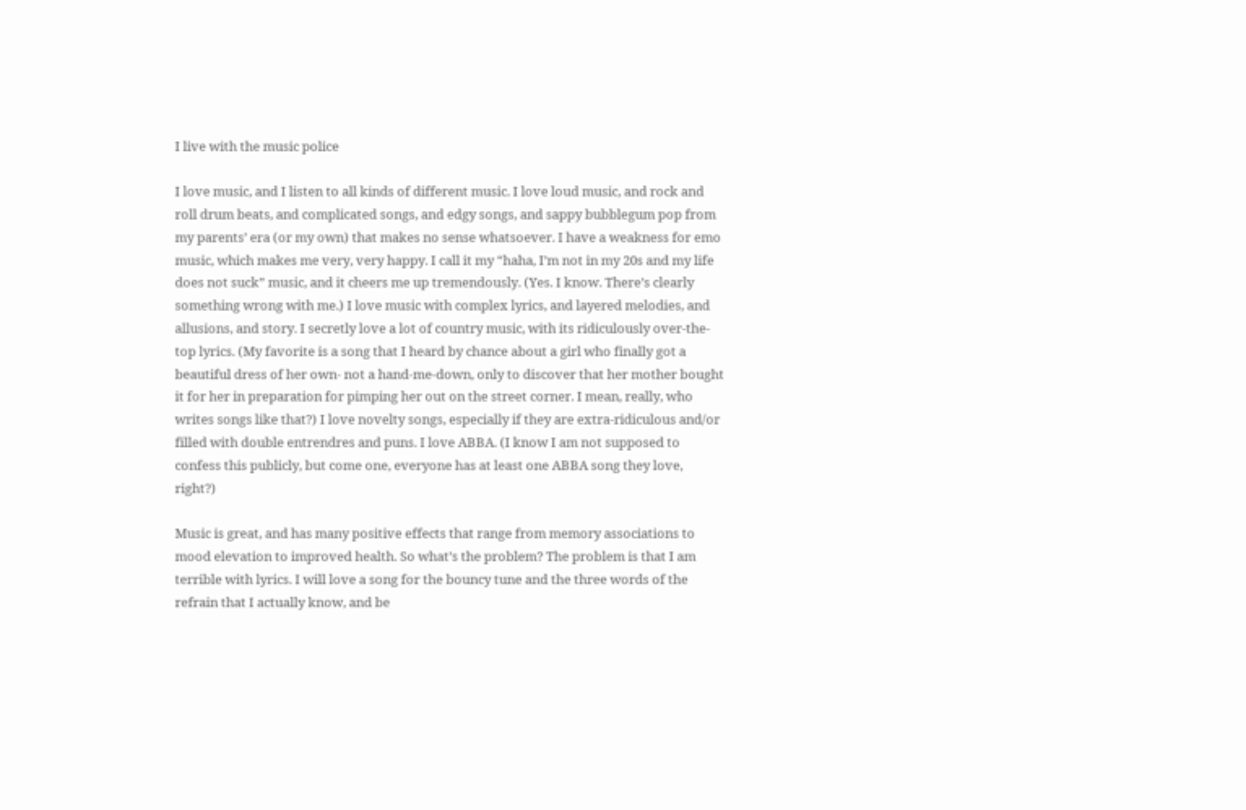I live with the music police

I love music, and I listen to all kinds of different music. I love loud music, and rock and roll drum beats, and complicated songs, and edgy songs, and sappy bubblegum pop from my parents’ era (or my own) that makes no sense whatsoever. I have a weakness for emo music, which makes me very, very happy. I call it my “haha, I’m not in my 20s and my life does not suck” music, and it cheers me up tremendously. (Yes. I know. There’s clearly something wrong with me.) I love music with complex lyrics, and layered melodies, and allusions, and story. I secretly love a lot of country music, with its ridiculously over-the-top lyrics. (My favorite is a song that I heard by chance about a girl who finally got a beautiful dress of her own- not a hand-me-down, only to discover that her mother bought it for her in preparation for pimping her out on the street corner. I mean, really, who writes songs like that?) I love novelty songs, especially if they are extra-ridiculous and/or filled with double entrendres and puns. I love ABBA. (I know I am not supposed to confess this publicly, but come one, everyone has at least one ABBA song they love, right?)

Music is great, and has many positive effects that range from memory associations to mood elevation to improved health. So what’s the problem? The problem is that I am terrible with lyrics. I will love a song for the bouncy tune and the three words of the refrain that I actually know, and be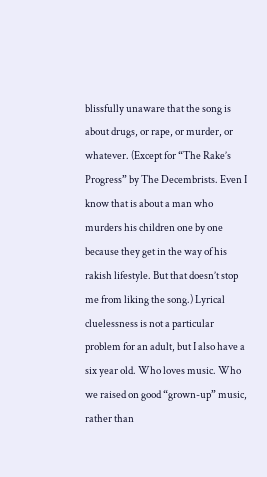blissfully unaware that the song is about drugs, or rape, or murder, or whatever. (Except for “The Rake’s Progress” by The Decembrists. Even I know that is about a man who murders his children one by one because they get in the way of his rakish lifestyle. But that doesn’t stop me from liking the song.) Lyrical cluelessness is not a particular problem for an adult, but I also have a six year old. Who loves music. Who we raised on good “grown-up” music, rather than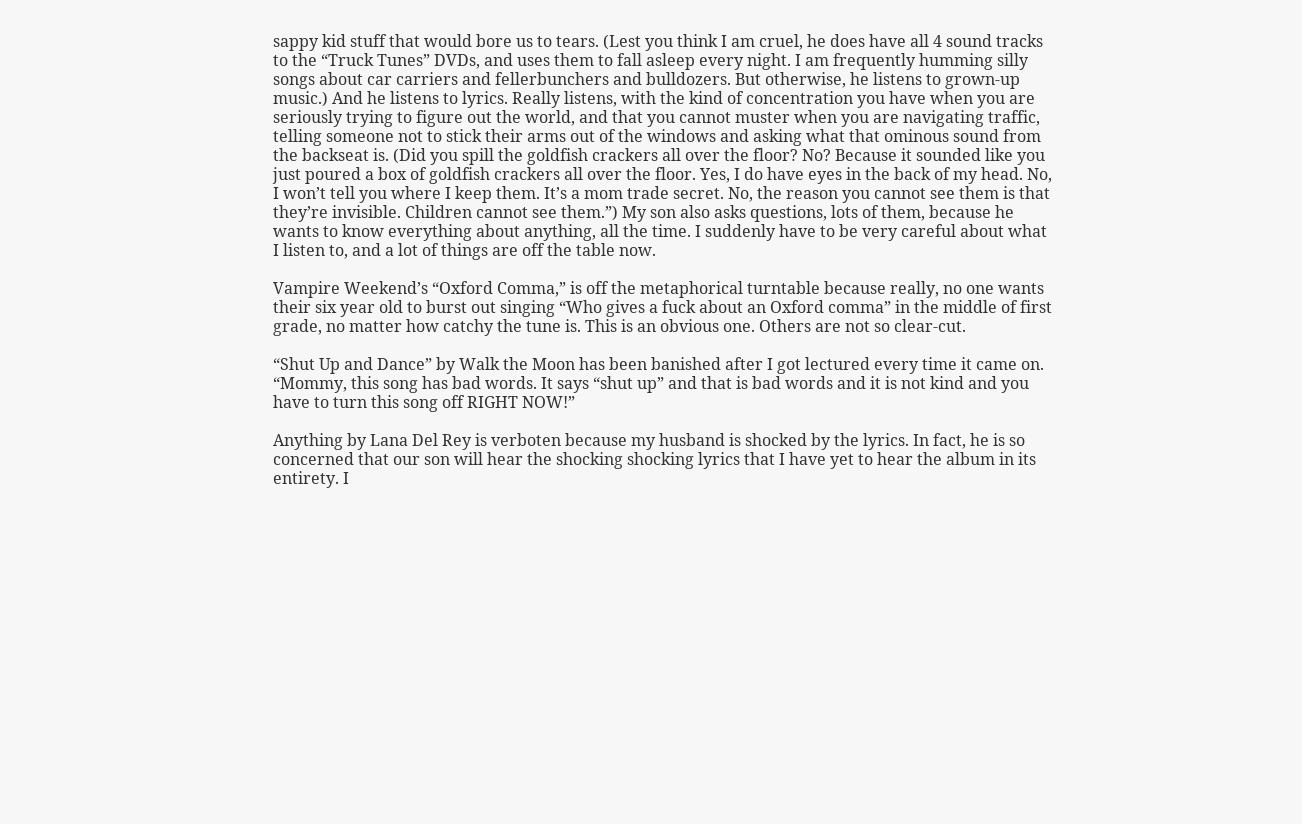sappy kid stuff that would bore us to tears. (Lest you think I am cruel, he does have all 4 sound tracks to the “Truck Tunes” DVDs, and uses them to fall asleep every night. I am frequently humming silly songs about car carriers and fellerbunchers and bulldozers. But otherwise, he listens to grown-up music.) And he listens to lyrics. Really listens, with the kind of concentration you have when you are seriously trying to figure out the world, and that you cannot muster when you are navigating traffic, telling someone not to stick their arms out of the windows and asking what that ominous sound from the backseat is. (Did you spill the goldfish crackers all over the floor? No? Because it sounded like you just poured a box of goldfish crackers all over the floor. Yes, I do have eyes in the back of my head. No, I won’t tell you where I keep them. It’s a mom trade secret. No, the reason you cannot see them is that they’re invisible. Children cannot see them.”) My son also asks questions, lots of them, because he wants to know everything about anything, all the time. I suddenly have to be very careful about what I listen to, and a lot of things are off the table now.

Vampire Weekend’s “Oxford Comma,” is off the metaphorical turntable because really, no one wants their six year old to burst out singing “Who gives a fuck about an Oxford comma” in the middle of first grade, no matter how catchy the tune is. This is an obvious one. Others are not so clear-cut.

“Shut Up and Dance” by Walk the Moon has been banished after I got lectured every time it came on. “Mommy, this song has bad words. It says “shut up” and that is bad words and it is not kind and you have to turn this song off RIGHT NOW!”

Anything by Lana Del Rey is verboten because my husband is shocked by the lyrics. In fact, he is so concerned that our son will hear the shocking shocking lyrics that I have yet to hear the album in its entirety. I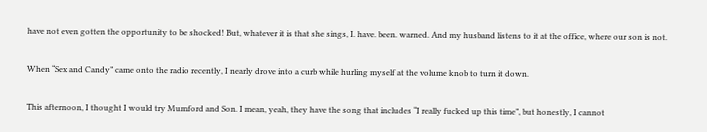have not even gotten the opportunity to be shocked! But, whatever it is that she sings, I. have. been. warned. And my husband listens to it at the office, where our son is not.

When “Sex and Candy” came onto the radio recently, I nearly drove into a curb while hurling myself at the volume knob to turn it down.

This afternoon, I thought I would try Mumford and Son. I mean, yeah, they have the song that includes “I really fucked up this time”, but honestly, I cannot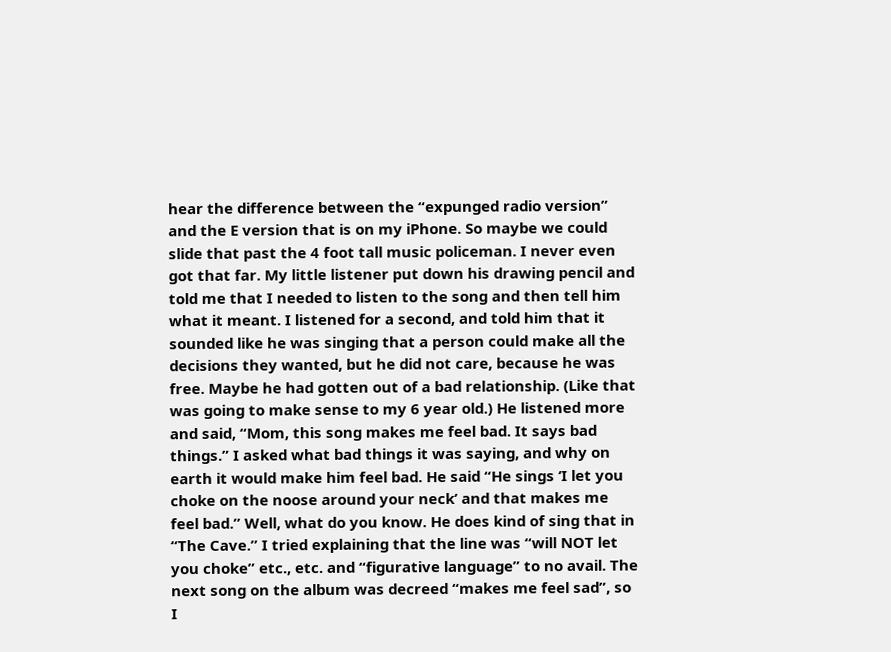hear the difference between the “expunged radio version” and the E version that is on my iPhone. So maybe we could slide that past the 4 foot tall music policeman. I never even got that far. My little listener put down his drawing pencil and told me that I needed to listen to the song and then tell him what it meant. I listened for a second, and told him that it sounded like he was singing that a person could make all the decisions they wanted, but he did not care, because he was free. Maybe he had gotten out of a bad relationship. (Like that was going to make sense to my 6 year old.) He listened more and said, “Mom, this song makes me feel bad. It says bad things.” I asked what bad things it was saying, and why on earth it would make him feel bad. He said “He sings ‘I let you choke on the noose around your neck’ and that makes me feel bad.” Well, what do you know. He does kind of sing that in “The Cave.” I tried explaining that the line was “will NOT let you choke” etc., etc. and “figurative language” to no avail. The next song on the album was decreed “makes me feel sad”, so I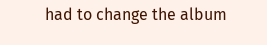had to change the album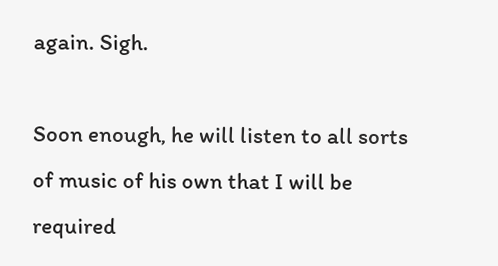again. Sigh.

Soon enough, he will listen to all sorts of music of his own that I will be required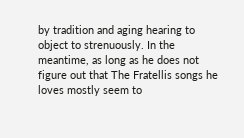by tradition and aging hearing to object to strenuously. In the meantime, as long as he does not figure out that The Fratellis songs he loves mostly seem to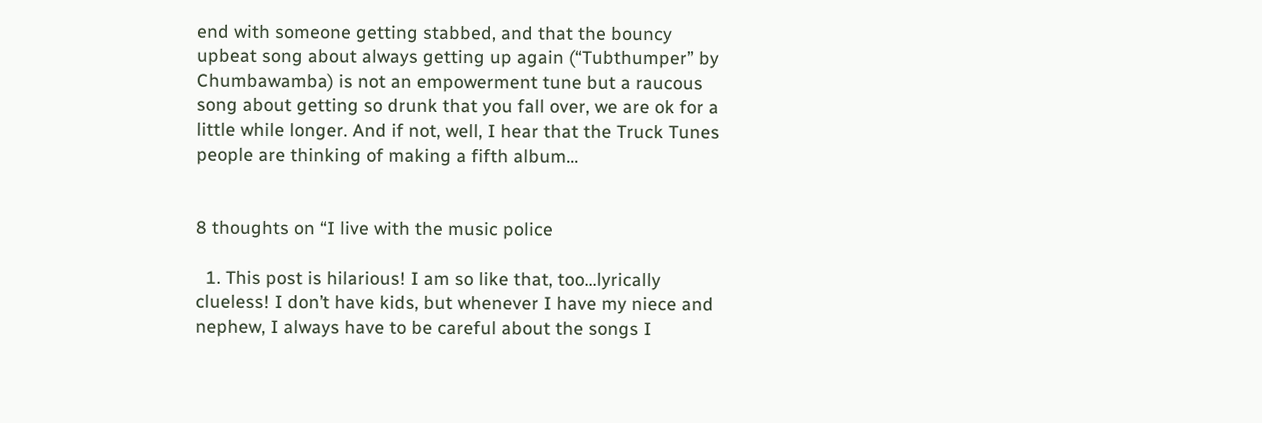end with someone getting stabbed, and that the bouncy upbeat song about always getting up again (“Tubthumper” by Chumbawamba) is not an empowerment tune but a raucous song about getting so drunk that you fall over, we are ok for a little while longer. And if not, well, I hear that the Truck Tunes people are thinking of making a fifth album…


8 thoughts on “I live with the music police

  1. This post is hilarious! I am so like that, too…lyrically clueless! I don’t have kids, but whenever I have my niece and nephew, I always have to be careful about the songs I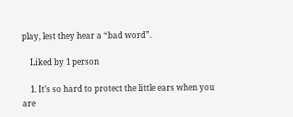play, lest they hear a “bad word”.

    Liked by 1 person

    1. It’s so hard to protect the little ears when you are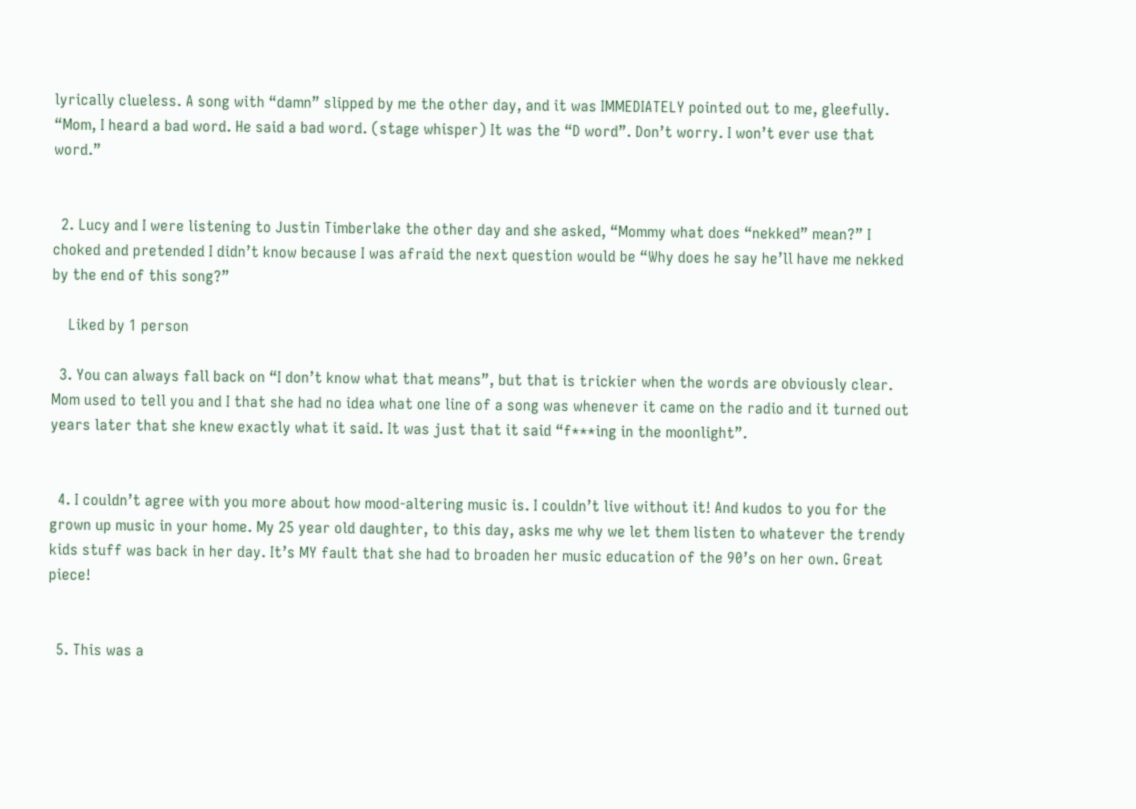lyrically clueless. A song with “damn” slipped by me the other day, and it was IMMEDIATELY pointed out to me, gleefully. “Mom, I heard a bad word. He said a bad word. (stage whisper) It was the “D word”. Don’t worry. I won’t ever use that word.”


  2. Lucy and I were listening to Justin Timberlake the other day and she asked, “Mommy what does “nekked” mean?” I choked and pretended I didn’t know because I was afraid the next question would be “Why does he say he’ll have me nekked by the end of this song?”

    Liked by 1 person

  3. You can always fall back on “I don’t know what that means”, but that is trickier when the words are obviously clear. Mom used to tell you and I that she had no idea what one line of a song was whenever it came on the radio and it turned out years later that she knew exactly what it said. It was just that it said “f***ing in the moonlight”.


  4. I couldn’t agree with you more about how mood-altering music is. I couldn’t live without it! And kudos to you for the grown up music in your home. My 25 year old daughter, to this day, asks me why we let them listen to whatever the trendy kids stuff was back in her day. It’s MY fault that she had to broaden her music education of the 90’s on her own. Great piece!


  5. This was a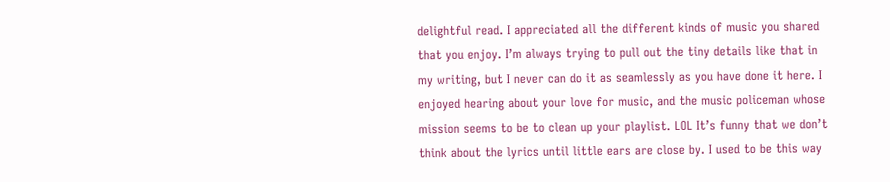delightful read. I appreciated all the different kinds of music you shared that you enjoy. I’m always trying to pull out the tiny details like that in my writing, but I never can do it as seamlessly as you have done it here. I enjoyed hearing about your love for music, and the music policeman whose mission seems to be to clean up your playlist. LOL It’s funny that we don’t think about the lyrics until little ears are close by. I used to be this way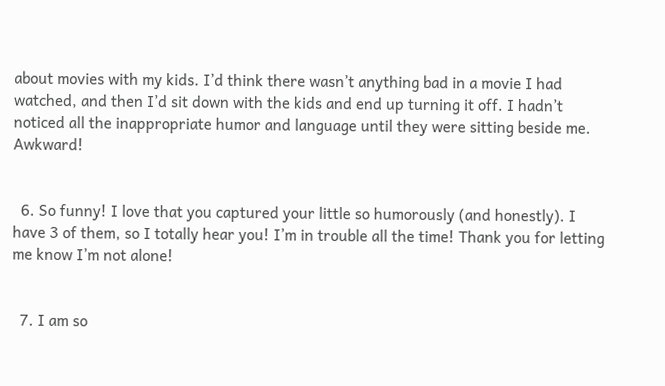about movies with my kids. I’d think there wasn’t anything bad in a movie I had watched, and then I’d sit down with the kids and end up turning it off. I hadn’t noticed all the inappropriate humor and language until they were sitting beside me. Awkward!


  6. So funny! I love that you captured your little so humorously (and honestly). I have 3 of them, so I totally hear you! I’m in trouble all the time! Thank you for letting me know I’m not alone!


  7. I am so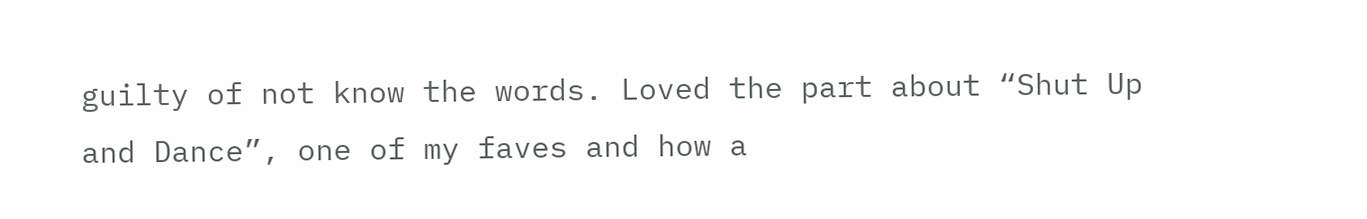guilty of not know the words. Loved the part about “Shut Up and Dance”, one of my faves and how a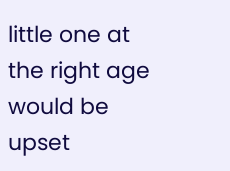little one at the right age would be upset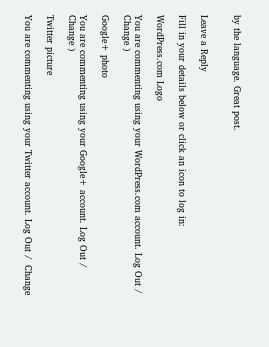by the language. Great post.


Leave a Reply

Fill in your details below or click an icon to log in:

WordPress.com Logo

You are commenting using your WordPress.com account. Log Out /  Change )

Google+ photo

You are commenting using your Google+ account. Log Out /  Change )

Twitter picture

You are commenting using your Twitter account. Log Out /  Change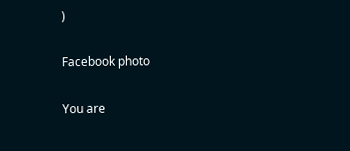)

Facebook photo

You are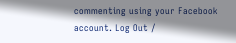commenting using your Facebook account. Log Out /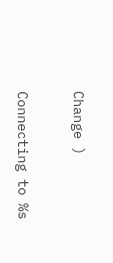Change )


Connecting to %s